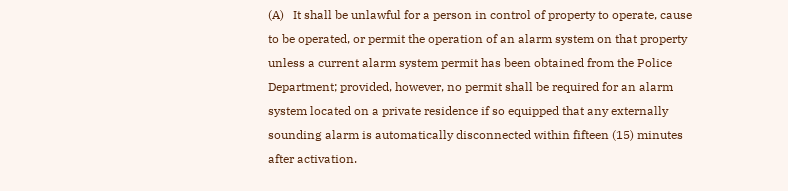(A)   It shall be unlawful for a person in control of property to operate, cause to be operated, or permit the operation of an alarm system on that property unless a current alarm system permit has been obtained from the Police Department; provided, however, no permit shall be required for an alarm system located on a private residence if so equipped that any externally sounding alarm is automatically disconnected within fifteen (15) minutes after activation.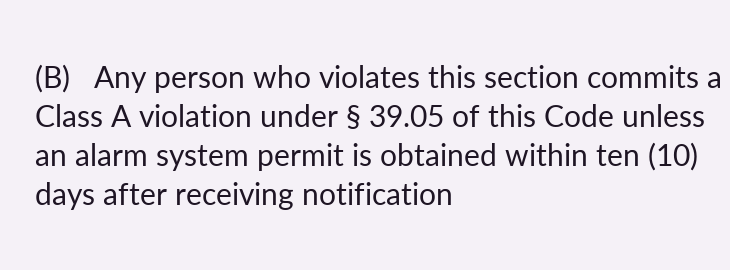(B)   Any person who violates this section commits a Class A violation under § 39.05 of this Code unless an alarm system permit is obtained within ten (10) days after receiving notification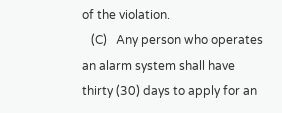of the violation.
   (C)   Any person who operates an alarm system shall have thirty (30) days to apply for an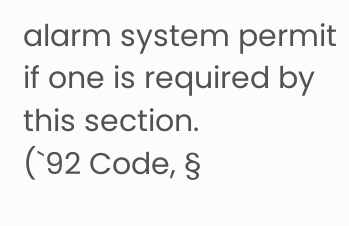alarm system permit if one is required by this section.
(`92 Code, §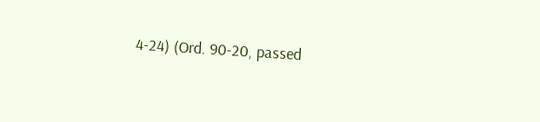4-24) (Ord. 90-20, passed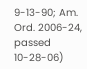9-13-90; Am. Ord. 2006-24, passed 10-28-06)